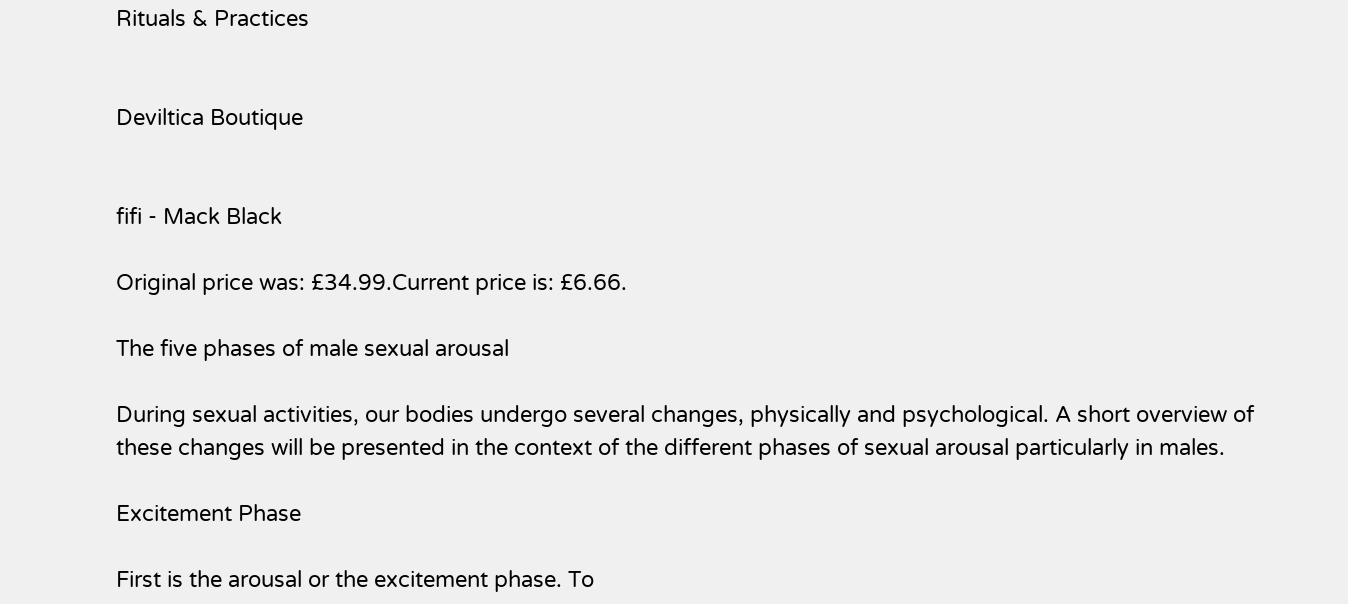Rituals & Practices


Deviltica Boutique


fifi - Mack Black

Original price was: £34.99.Current price is: £6.66.

The five phases of male sexual arousal

During sexual activities, our bodies undergo several changes, physically and psychological. A short overview of these changes will be presented in the context of the different phases of sexual arousal particularly in males.

Excitement Phase

First is the arousal or the excitement phase. To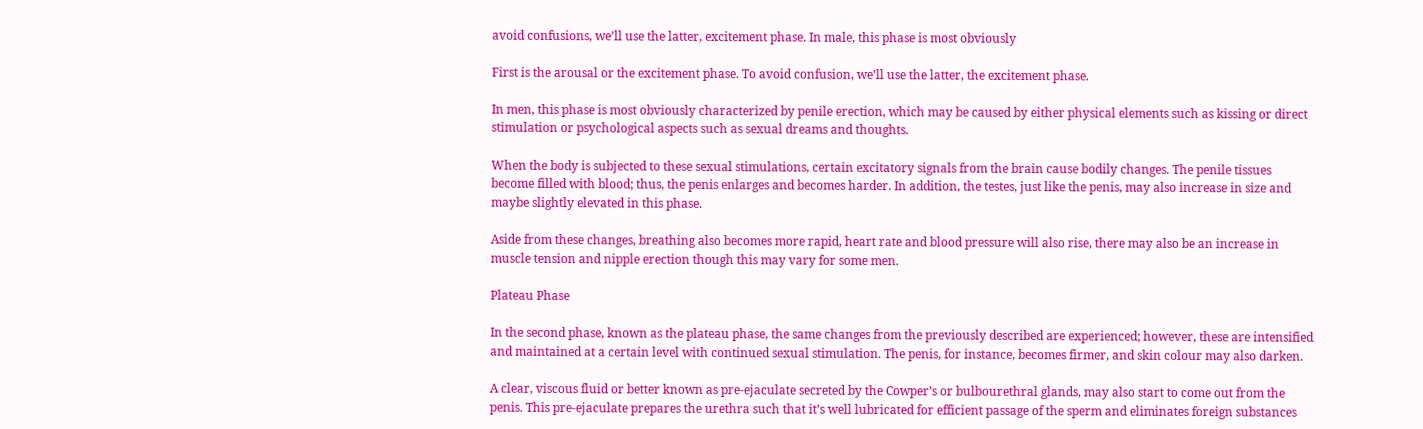avoid confusions, we’ll use the latter, excitement phase. In male, this phase is most obviously

First is the arousal or the excitement phase. To avoid confusion, we’ll use the latter, the excitement phase.

In men, this phase is most obviously characterized by penile erection, which may be caused by either physical elements such as kissing or direct stimulation or psychological aspects such as sexual dreams and thoughts.

When the body is subjected to these sexual stimulations, certain excitatory signals from the brain cause bodily changes. The penile tissues become filled with blood; thus, the penis enlarges and becomes harder. In addition, the testes, just like the penis, may also increase in size and maybe slightly elevated in this phase.

Aside from these changes, breathing also becomes more rapid, heart rate and blood pressure will also rise, there may also be an increase in muscle tension and nipple erection though this may vary for some men.

Plateau Phase

In the second phase, known as the plateau phase, the same changes from the previously described are experienced; however, these are intensified and maintained at a certain level with continued sexual stimulation. The penis, for instance, becomes firmer, and skin colour may also darken.

A clear, viscous fluid or better known as pre-ejaculate secreted by the Cowper’s or bulbourethral glands, may also start to come out from the penis. This pre-ejaculate prepares the urethra such that it’s well lubricated for efficient passage of the sperm and eliminates foreign substances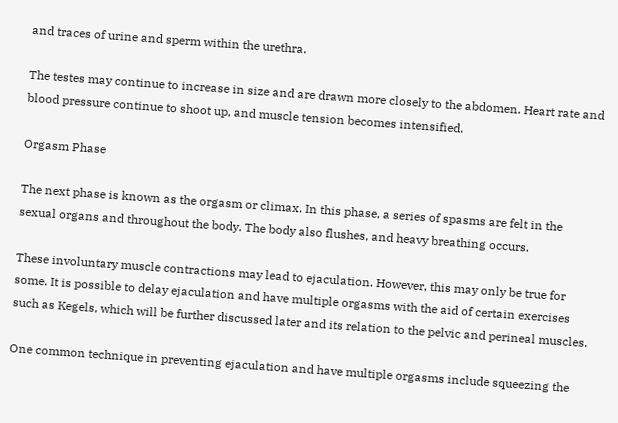and traces of urine and sperm within the urethra.

The testes may continue to increase in size and are drawn more closely to the abdomen. Heart rate and blood pressure continue to shoot up, and muscle tension becomes intensified.

Orgasm Phase

The next phase is known as the orgasm or climax. In this phase, a series of spasms are felt in the sexual organs and throughout the body. The body also flushes, and heavy breathing occurs.

These involuntary muscle contractions may lead to ejaculation. However, this may only be true for some. It is possible to delay ejaculation and have multiple orgasms with the aid of certain exercises such as Kegels, which will be further discussed later and its relation to the pelvic and perineal muscles.

One common technique in preventing ejaculation and have multiple orgasms include squeezing the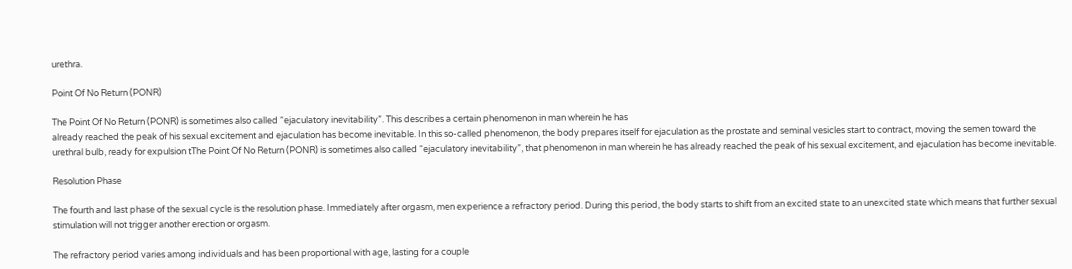urethra.

Point Of No Return (PONR)

The Point Of No Return (PONR) is sometimes also called “ejaculatory inevitability”. This describes a certain phenomenon in man wherein he has
already reached the peak of his sexual excitement and ejaculation has become inevitable. In this so-called phenomenon, the body prepares itself for ejaculation as the prostate and seminal vesicles start to contract, moving the semen toward the urethral bulb, ready for expulsion tThe Point Of No Return (PONR) is sometimes also called “ejaculatory inevitability”, that phenomenon in man wherein he has already reached the peak of his sexual excitement, and ejaculation has become inevitable.

Resolution Phase

The fourth and last phase of the sexual cycle is the resolution phase. Immediately after orgasm, men experience a refractory period. During this period, the body starts to shift from an excited state to an unexcited state which means that further sexual stimulation will not trigger another erection or orgasm.

The refractory period varies among individuals and has been proportional with age, lasting for a couple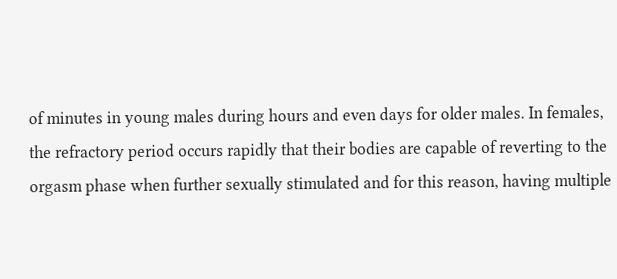of minutes in young males during hours and even days for older males. In females, the refractory period occurs rapidly that their bodies are capable of reverting to the orgasm phase when further sexually stimulated and for this reason, having multiple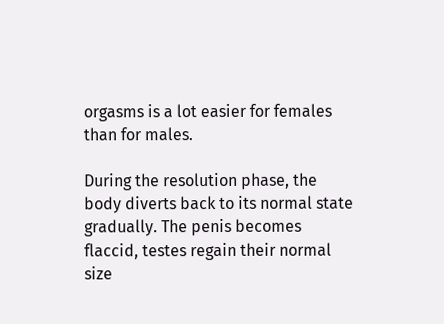orgasms is a lot easier for females than for males.

During the resolution phase, the body diverts back to its normal state gradually. The penis becomes flaccid, testes regain their normal size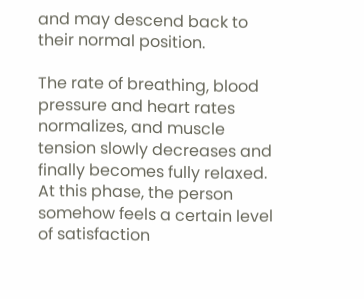and may descend back to their normal position.

The rate of breathing, blood pressure and heart rates normalizes, and muscle tension slowly decreases and finally becomes fully relaxed. At this phase, the person somehow feels a certain level of satisfaction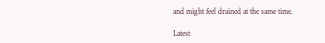and might feel drained at the same time.

Latest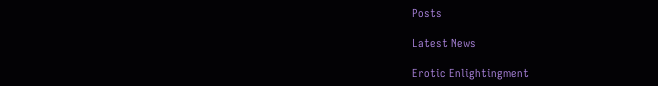Posts

Latest News

Erotic Enlightingment